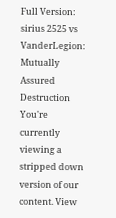Full Version: sirius 2525 vs VanderLegion: Mutually Assured Destruction
You're currently viewing a stripped down version of our content. View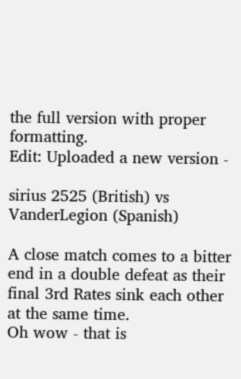the full version with proper formatting.
Edit: Uploaded a new version -

sirius 2525 (British) vs VanderLegion (Spanish)

A close match comes to a bitter end in a double defeat as their final 3rd Rates sink each other at the same time.
Oh wow - that is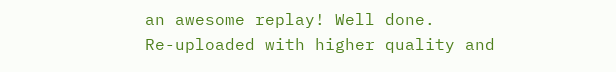an awesome replay! Well done.
Re-uploaded with higher quality and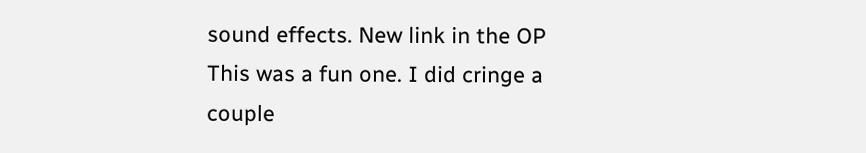sound effects. New link in the OP
This was a fun one. I did cringe a couple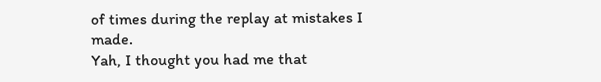of times during the replay at mistakes I made.
Yah, I thought you had me that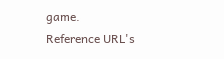game.
Reference URL's